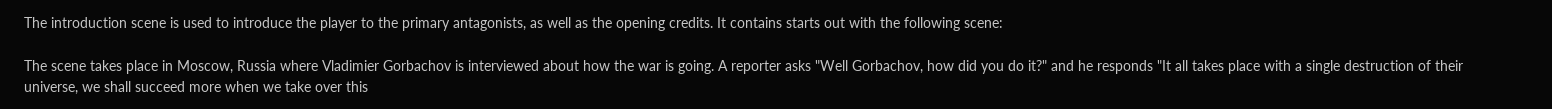The introduction scene is used to introduce the player to the primary antagonists, as well as the opening credits. It contains starts out with the following scene:

The scene takes place in Moscow, Russia where Vladimier Gorbachov is interviewed about how the war is going. A reporter asks "Well Gorbachov, how did you do it?" and he responds "It all takes place with a single destruction of their universe, we shall succeed more when we take over this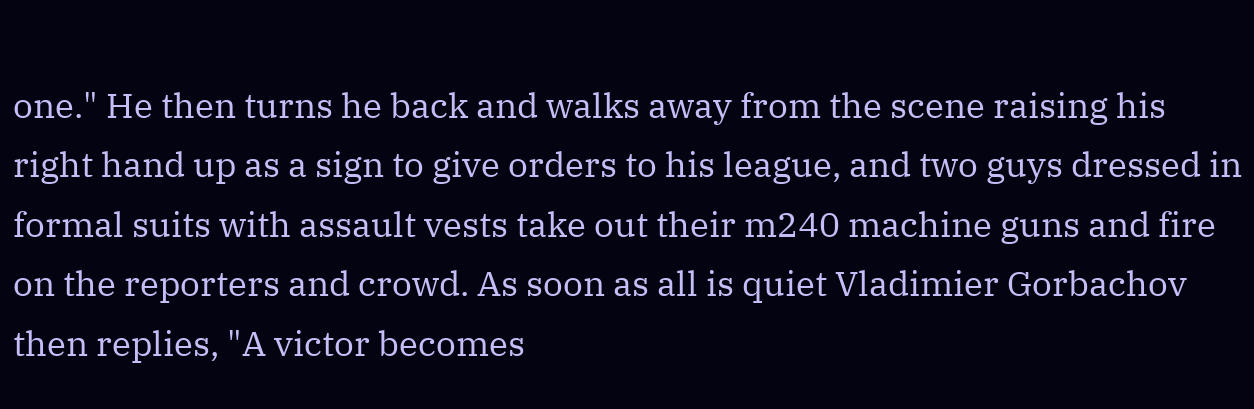one." He then turns he back and walks away from the scene raising his right hand up as a sign to give orders to his league, and two guys dressed in formal suits with assault vests take out their m240 machine guns and fire on the reporters and crowd. As soon as all is quiet Vladimier Gorbachov then replies, "A victor becomes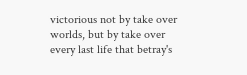victorious not by take over worlds, but by take over every last life that betray's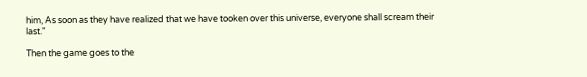him, As soon as they have realized that we have tooken over this universe, everyone shall scream their last."

Then the game goes to the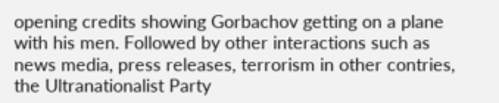opening credits showing Gorbachov getting on a plane with his men. Followed by other interactions such as news media, press releases, terrorism in other contries, the Ultranationalist Party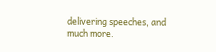delivering speeches, and much more.